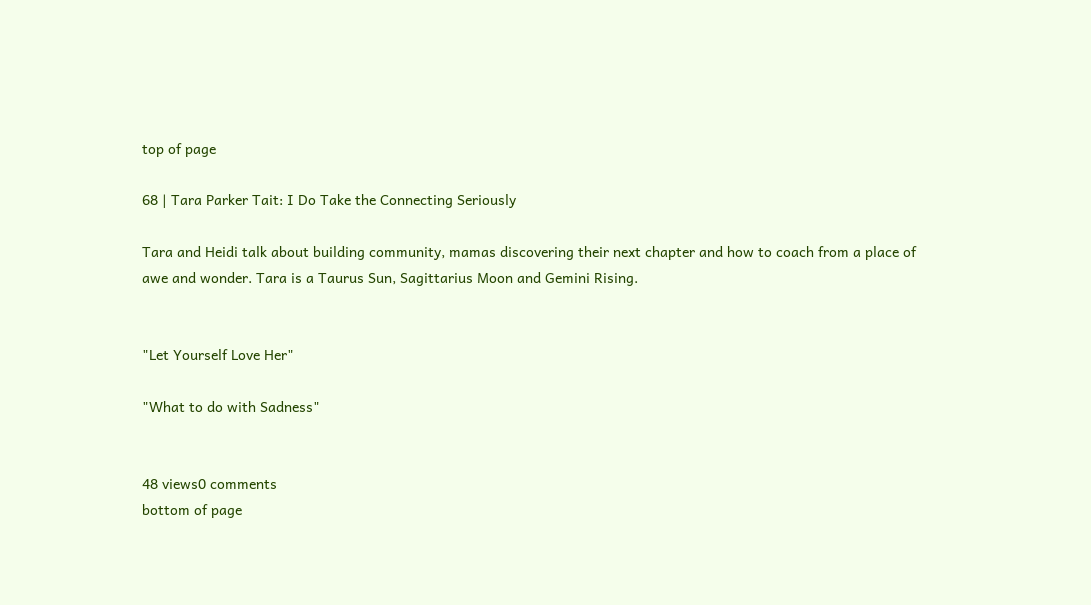top of page

68 | Tara Parker Tait: I Do Take the Connecting Seriously

Tara and Heidi talk about building community, mamas discovering their next chapter and how to coach from a place of awe and wonder. Tara is a Taurus Sun, Sagittarius Moon and Gemini Rising.


"Let Yourself Love Her"

"What to do with Sadness"


48 views0 comments
bottom of page